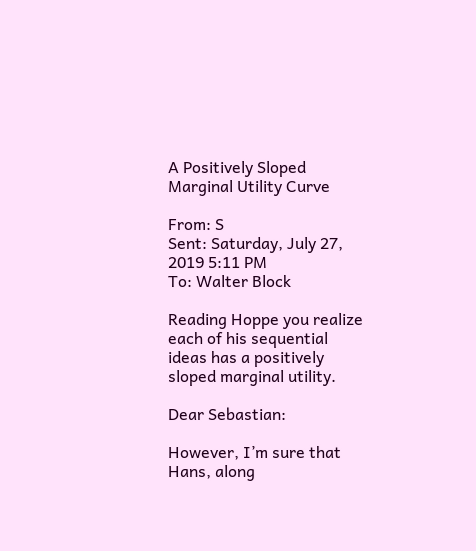A Positively Sloped Marginal Utility Curve

From: S
Sent: Saturday, July 27, 2019 5:11 PM
To: Walter Block

Reading Hoppe you realize each of his sequential ideas has a positively sloped marginal utility.

Dear Sebastian:

However, I’m sure that Hans, along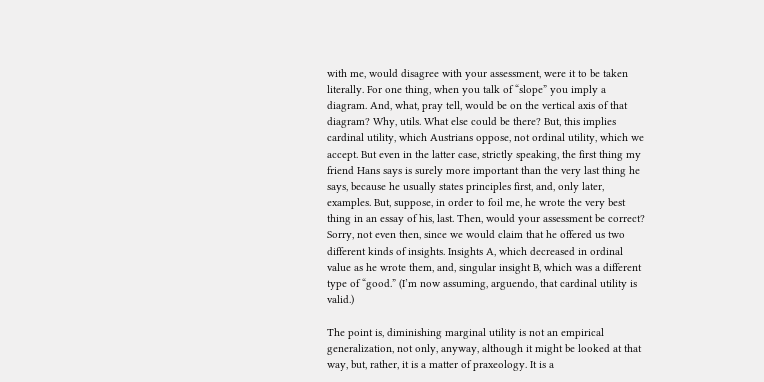with me, would disagree with your assessment, were it to be taken literally. For one thing, when you talk of “slope” you imply a diagram. And, what, pray tell, would be on the vertical axis of that diagram? Why, utils. What else could be there? But, this implies cardinal utility, which Austrians oppose, not ordinal utility, which we accept. But even in the latter case, strictly speaking, the first thing my friend Hans says is surely more important than the very last thing he says, because he usually states principles first, and, only later, examples. But, suppose, in order to foil me, he wrote the very best thing in an essay of his, last. Then, would your assessment be correct? Sorry, not even then, since we would claim that he offered us two different kinds of insights. Insights A, which decreased in ordinal value as he wrote them, and, singular insight B, which was a different type of “good.” (I’m now assuming, arguendo, that cardinal utility is valid.)

The point is, diminishing marginal utility is not an empirical generalization, not only, anyway, although it might be looked at that way, but, rather, it is a matter of praxeology. It is a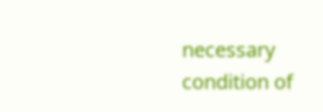necessary condition of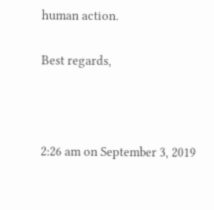human action.

Best regards,



2:26 am on September 3, 2019